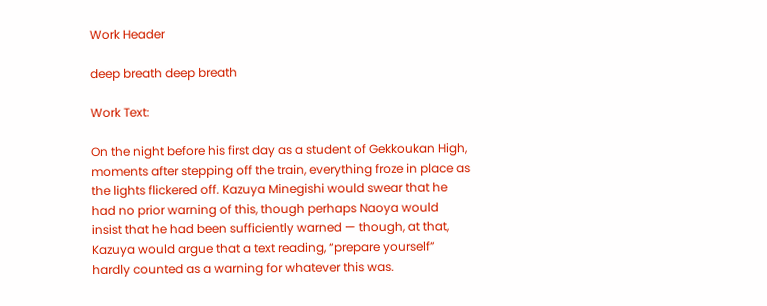Work Header

deep breath deep breath

Work Text:

On the night before his first day as a student of Gekkoukan High, moments after stepping off the train, everything froze in place as the lights flickered off. Kazuya Minegishi would swear that he had no prior warning of this, though perhaps Naoya would insist that he had been sufficiently warned — though, at that, Kazuya would argue that a text reading, “prepare yourself” hardly counted as a warning for whatever this was.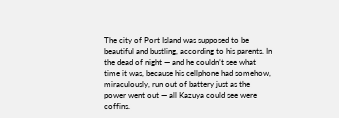The city of Port Island was supposed to be beautiful and bustling, according to his parents. In the dead of night — and he couldn’t see what time it was, because his cellphone had somehow, miraculously, run out of battery just as the power went out — all Kazuya could see were coffins.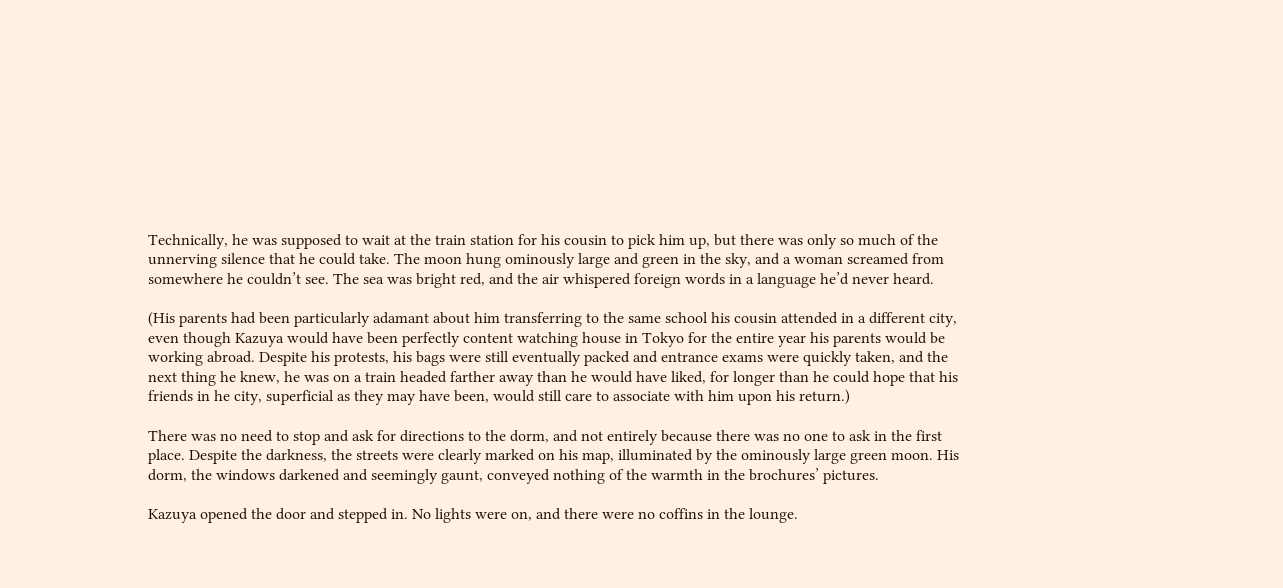Technically, he was supposed to wait at the train station for his cousin to pick him up, but there was only so much of the unnerving silence that he could take. The moon hung ominously large and green in the sky, and a woman screamed from somewhere he couldn’t see. The sea was bright red, and the air whispered foreign words in a language he’d never heard.

(His parents had been particularly adamant about him transferring to the same school his cousin attended in a different city, even though Kazuya would have been perfectly content watching house in Tokyo for the entire year his parents would be working abroad. Despite his protests, his bags were still eventually packed and entrance exams were quickly taken, and the next thing he knew, he was on a train headed farther away than he would have liked, for longer than he could hope that his friends in he city, superficial as they may have been, would still care to associate with him upon his return.)

There was no need to stop and ask for directions to the dorm, and not entirely because there was no one to ask in the first place. Despite the darkness, the streets were clearly marked on his map, illuminated by the ominously large green moon. His dorm, the windows darkened and seemingly gaunt, conveyed nothing of the warmth in the brochures’ pictures.

Kazuya opened the door and stepped in. No lights were on, and there were no coffins in the lounge.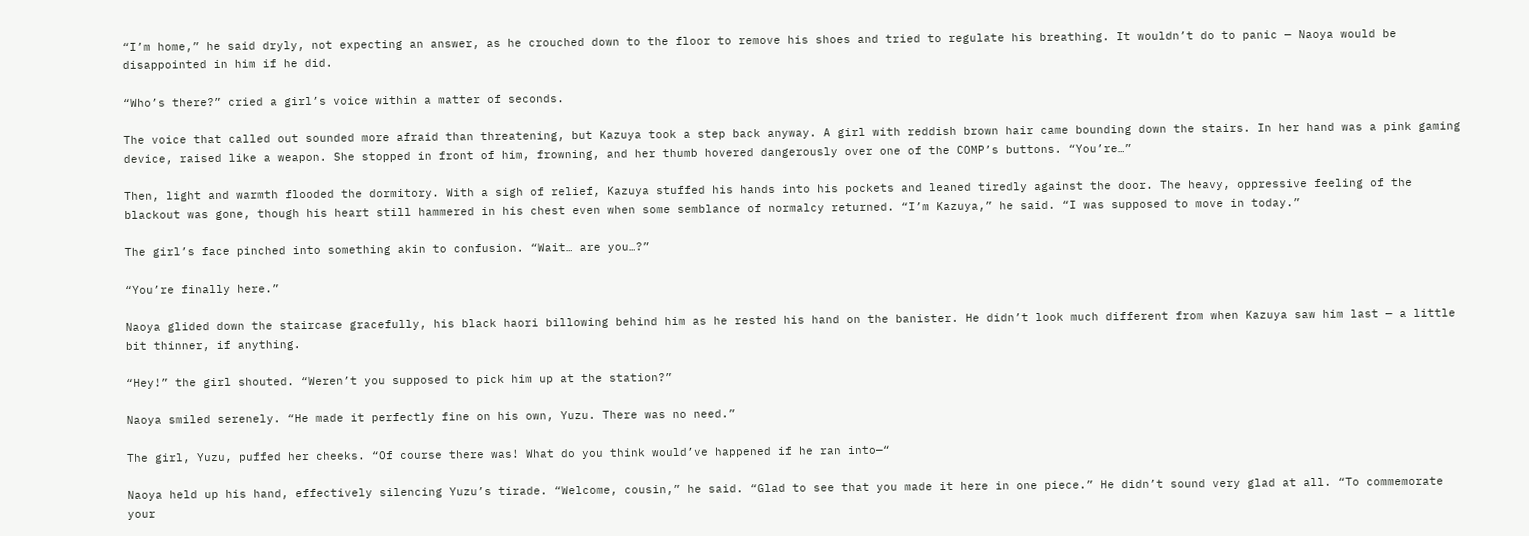“I’m home,” he said dryly, not expecting an answer, as he crouched down to the floor to remove his shoes and tried to regulate his breathing. It wouldn’t do to panic — Naoya would be disappointed in him if he did.

“Who’s there?” cried a girl’s voice within a matter of seconds.

The voice that called out sounded more afraid than threatening, but Kazuya took a step back anyway. A girl with reddish brown hair came bounding down the stairs. In her hand was a pink gaming device, raised like a weapon. She stopped in front of him, frowning, and her thumb hovered dangerously over one of the COMP’s buttons. “You’re…”

Then, light and warmth flooded the dormitory. With a sigh of relief, Kazuya stuffed his hands into his pockets and leaned tiredly against the door. The heavy, oppressive feeling of the blackout was gone, though his heart still hammered in his chest even when some semblance of normalcy returned. “I’m Kazuya,” he said. “I was supposed to move in today.”

The girl’s face pinched into something akin to confusion. “Wait… are you…?”

“You’re finally here.”

Naoya glided down the staircase gracefully, his black haori billowing behind him as he rested his hand on the banister. He didn’t look much different from when Kazuya saw him last — a little bit thinner, if anything.

“Hey!” the girl shouted. “Weren’t you supposed to pick him up at the station?”

Naoya smiled serenely. “He made it perfectly fine on his own, Yuzu. There was no need.”

The girl, Yuzu, puffed her cheeks. “Of course there was! What do you think would’ve happened if he ran into—“

Naoya held up his hand, effectively silencing Yuzu’s tirade. “Welcome, cousin,” he said. “Glad to see that you made it here in one piece.” He didn’t sound very glad at all. “To commemorate your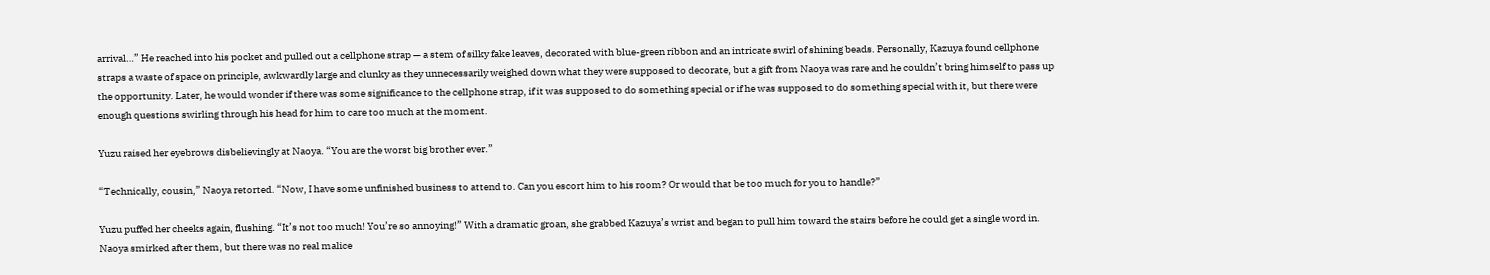arrival…” He reached into his pocket and pulled out a cellphone strap — a stem of silky fake leaves, decorated with blue-green ribbon and an intricate swirl of shining beads. Personally, Kazuya found cellphone straps a waste of space on principle, awkwardly large and clunky as they unnecessarily weighed down what they were supposed to decorate, but a gift from Naoya was rare and he couldn’t bring himself to pass up the opportunity. Later, he would wonder if there was some significance to the cellphone strap, if it was supposed to do something special or if he was supposed to do something special with it, but there were enough questions swirling through his head for him to care too much at the moment.

Yuzu raised her eyebrows disbelievingly at Naoya. “You are the worst big brother ever.”

“Technically, cousin,” Naoya retorted. “Now, I have some unfinished business to attend to. Can you escort him to his room? Or would that be too much for you to handle?”

Yuzu puffed her cheeks again, flushing. “It’s not too much! You’re so annoying!” With a dramatic groan, she grabbed Kazuya’s wrist and began to pull him toward the stairs before he could get a single word in. Naoya smirked after them, but there was no real malice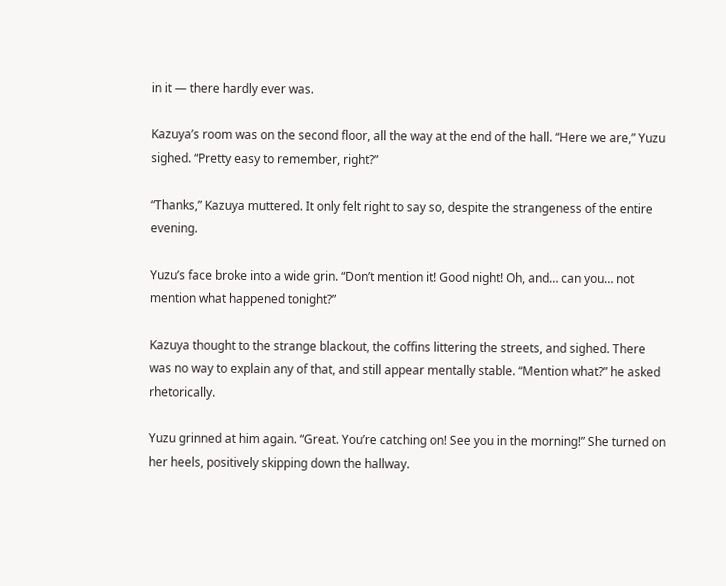in it — there hardly ever was.

Kazuya’s room was on the second floor, all the way at the end of the hall. “Here we are,” Yuzu sighed. “Pretty easy to remember, right?”

“Thanks,” Kazuya muttered. It only felt right to say so, despite the strangeness of the entire evening.

Yuzu’s face broke into a wide grin. “Don’t mention it! Good night! Oh, and… can you… not mention what happened tonight?”

Kazuya thought to the strange blackout, the coffins littering the streets, and sighed. There was no way to explain any of that, and still appear mentally stable. “Mention what?” he asked rhetorically.

Yuzu grinned at him again. “Great. You’re catching on! See you in the morning!” She turned on her heels, positively skipping down the hallway.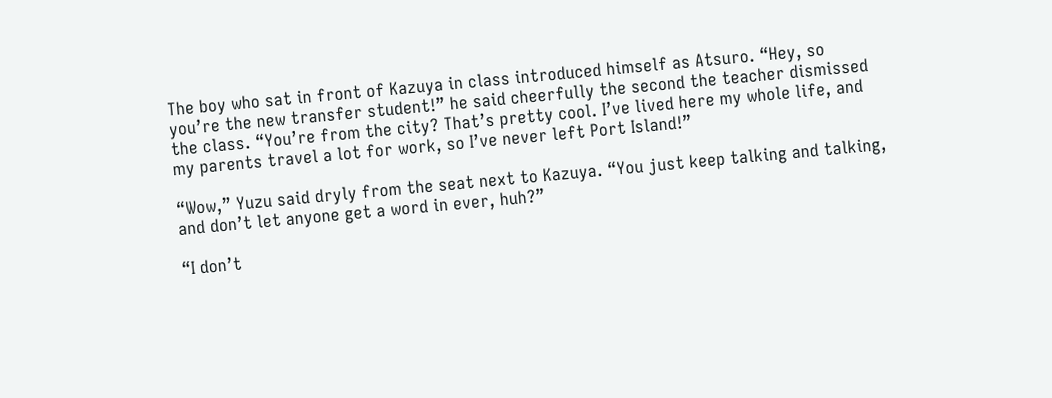The boy who sat in front of Kazuya in class introduced himself as Atsuro. “Hey, so you’re the new transfer student!” he said cheerfully the second the teacher dismissed the class. “You’re from the city? That’s pretty cool. I’ve lived here my whole life, and my parents travel a lot for work, so I’ve never left Port Island!”

“Wow,” Yuzu said dryly from the seat next to Kazuya. “You just keep talking and talking, and don’t let anyone get a word in ever, huh?”

“I don’t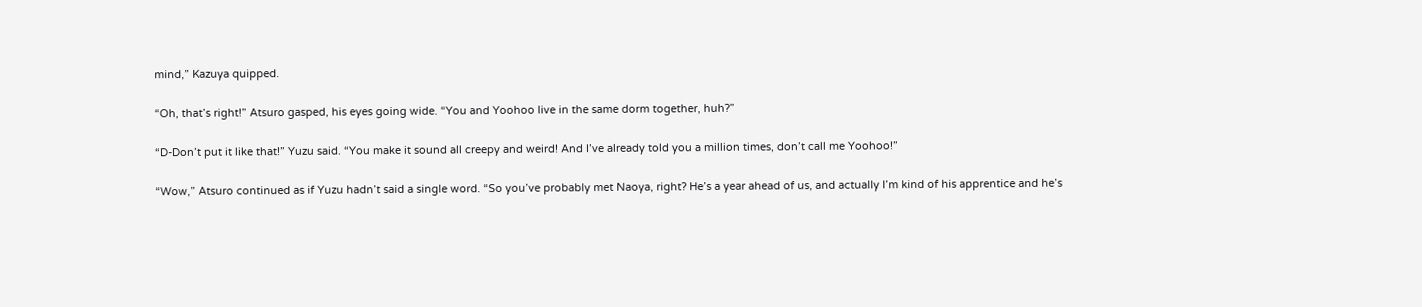mind,” Kazuya quipped.

“Oh, that’s right!” Atsuro gasped, his eyes going wide. “You and Yoohoo live in the same dorm together, huh?”

“D-Don’t put it like that!” Yuzu said. “You make it sound all creepy and weird! And I’ve already told you a million times, don’t call me Yoohoo!”

“Wow,” Atsuro continued as if Yuzu hadn’t said a single word. “So you’ve probably met Naoya, right? He’s a year ahead of us, and actually I’m kind of his apprentice and he’s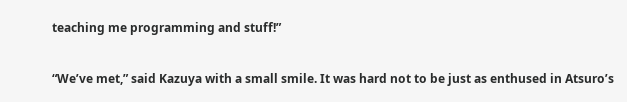teaching me programming and stuff!”

“We’ve met,” said Kazuya with a small smile. It was hard not to be just as enthused in Atsuro’s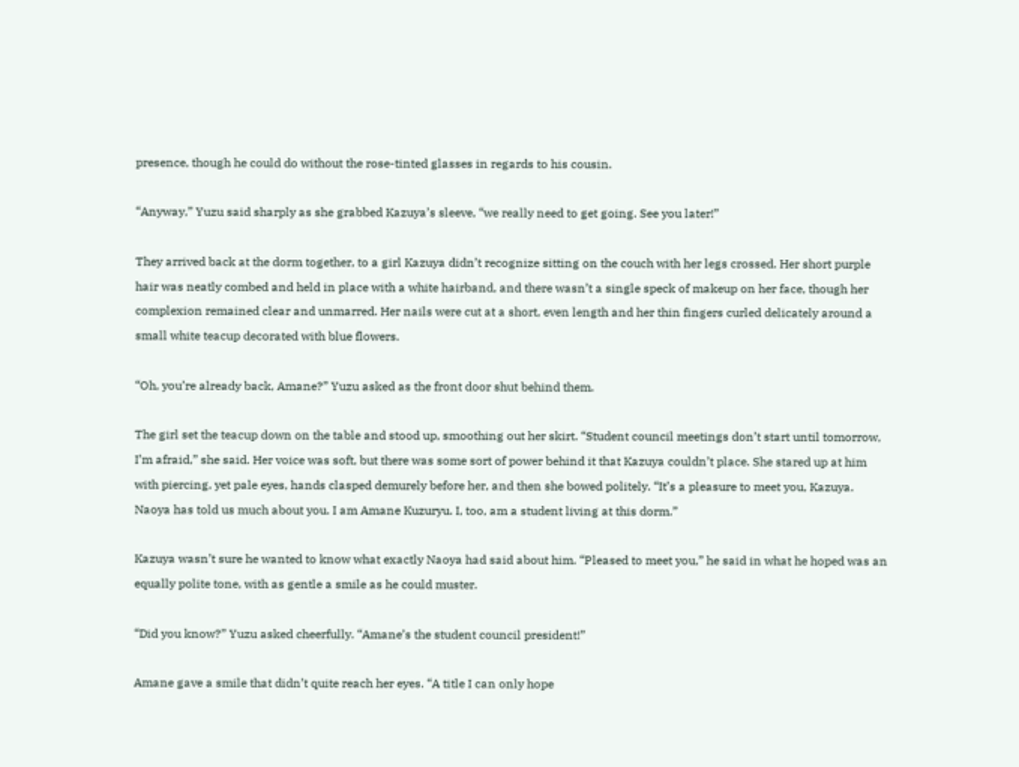presence, though he could do without the rose-tinted glasses in regards to his cousin.

“Anyway,” Yuzu said sharply as she grabbed Kazuya’s sleeve, “we really need to get going. See you later!”

They arrived back at the dorm together, to a girl Kazuya didn’t recognize sitting on the couch with her legs crossed. Her short purple hair was neatly combed and held in place with a white hairband, and there wasn’t a single speck of makeup on her face, though her complexion remained clear and unmarred. Her nails were cut at a short, even length and her thin fingers curled delicately around a small white teacup decorated with blue flowers.

“Oh, you’re already back, Amane?” Yuzu asked as the front door shut behind them.

The girl set the teacup down on the table and stood up, smoothing out her skirt. “Student council meetings don’t start until tomorrow, I’m afraid,” she said. Her voice was soft, but there was some sort of power behind it that Kazuya couldn’t place. She stared up at him with piercing, yet pale eyes, hands clasped demurely before her, and then she bowed politely. “It’s a pleasure to meet you, Kazuya. Naoya has told us much about you. I am Amane Kuzuryu. I, too, am a student living at this dorm.”

Kazuya wasn’t sure he wanted to know what exactly Naoya had said about him. “Pleased to meet you,” he said in what he hoped was an equally polite tone, with as gentle a smile as he could muster.

“Did you know?” Yuzu asked cheerfully. “Amane’s the student council president!”

Amane gave a smile that didn’t quite reach her eyes. “A title I can only hope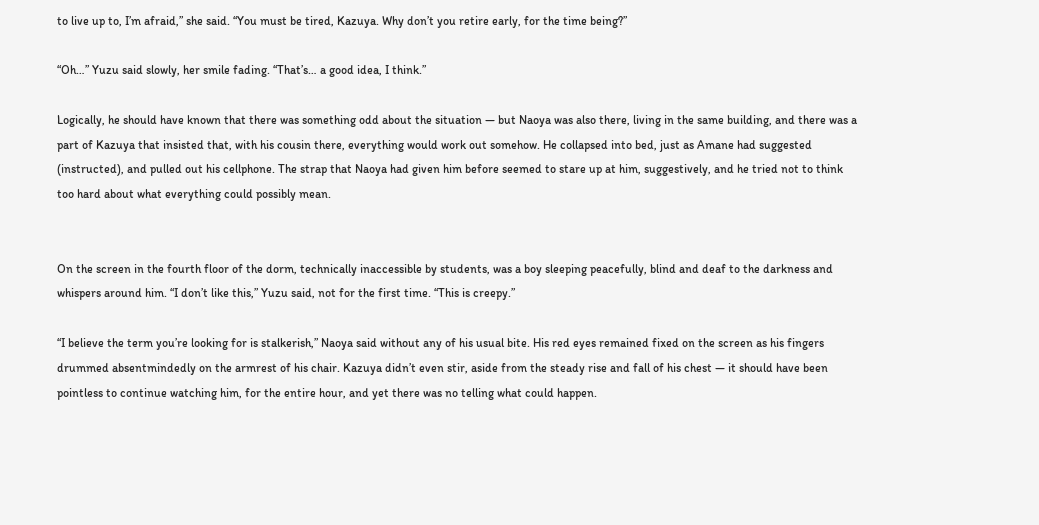to live up to, I’m afraid,” she said. “You must be tired, Kazuya. Why don’t you retire early, for the time being?”

“Oh…” Yuzu said slowly, her smile fading. “That’s… a good idea, I think.”

Logically, he should have known that there was something odd about the situation — but Naoya was also there, living in the same building, and there was a part of Kazuya that insisted that, with his cousin there, everything would work out somehow. He collapsed into bed, just as Amane had suggested (instructed), and pulled out his cellphone. The strap that Naoya had given him before seemed to stare up at him, suggestively, and he tried not to think too hard about what everything could possibly mean.


On the screen in the fourth floor of the dorm, technically inaccessible by students, was a boy sleeping peacefully, blind and deaf to the darkness and whispers around him. “I don’t like this,” Yuzu said, not for the first time. “This is creepy.”

“I believe the term you’re looking for is stalkerish,” Naoya said without any of his usual bite. His red eyes remained fixed on the screen as his fingers drummed absentmindedly on the armrest of his chair. Kazuya didn’t even stir, aside from the steady rise and fall of his chest — it should have been pointless to continue watching him, for the entire hour, and yet there was no telling what could happen.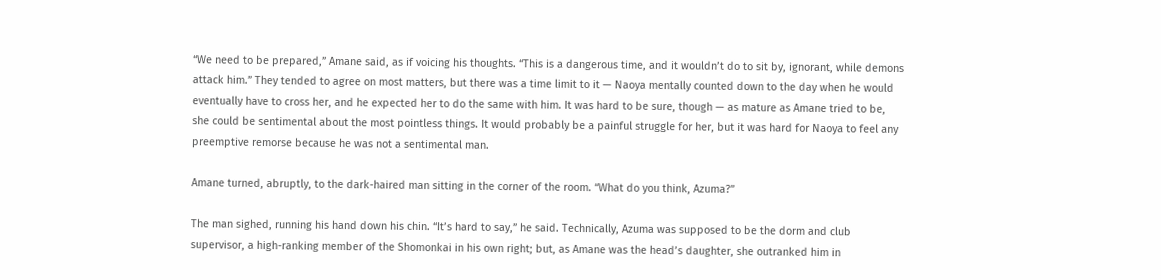“We need to be prepared,” Amane said, as if voicing his thoughts. “This is a dangerous time, and it wouldn’t do to sit by, ignorant, while demons attack him.” They tended to agree on most matters, but there was a time limit to it — Naoya mentally counted down to the day when he would eventually have to cross her, and he expected her to do the same with him. It was hard to be sure, though — as mature as Amane tried to be, she could be sentimental about the most pointless things. It would probably be a painful struggle for her, but it was hard for Naoya to feel any preemptive remorse because he was not a sentimental man.

Amane turned, abruptly, to the dark-haired man sitting in the corner of the room. “What do you think, Azuma?”

The man sighed, running his hand down his chin. “It’s hard to say,” he said. Technically, Azuma was supposed to be the dorm and club supervisor, a high-ranking member of the Shomonkai in his own right; but, as Amane was the head’s daughter, she outranked him in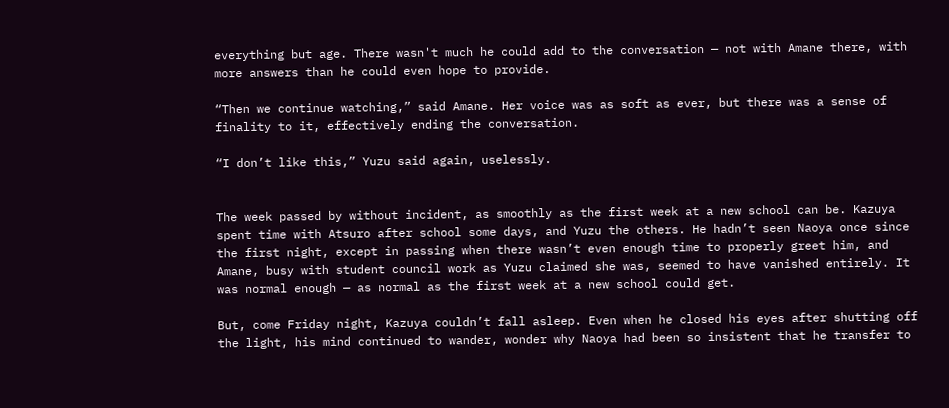everything but age. There wasn't much he could add to the conversation — not with Amane there, with more answers than he could even hope to provide.

“Then we continue watching,” said Amane. Her voice was as soft as ever, but there was a sense of finality to it, effectively ending the conversation.

“I don’t like this,” Yuzu said again, uselessly.


The week passed by without incident, as smoothly as the first week at a new school can be. Kazuya spent time with Atsuro after school some days, and Yuzu the others. He hadn’t seen Naoya once since the first night, except in passing when there wasn’t even enough time to properly greet him, and Amane, busy with student council work as Yuzu claimed she was, seemed to have vanished entirely. It was normal enough — as normal as the first week at a new school could get.

But, come Friday night, Kazuya couldn’t fall asleep. Even when he closed his eyes after shutting off the light, his mind continued to wander, wonder why Naoya had been so insistent that he transfer to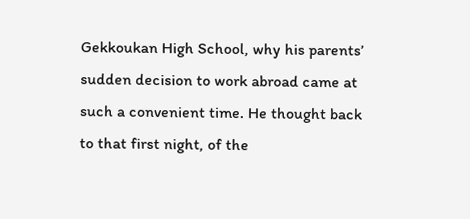Gekkoukan High School, why his parents’ sudden decision to work abroad came at such a convenient time. He thought back to that first night, of the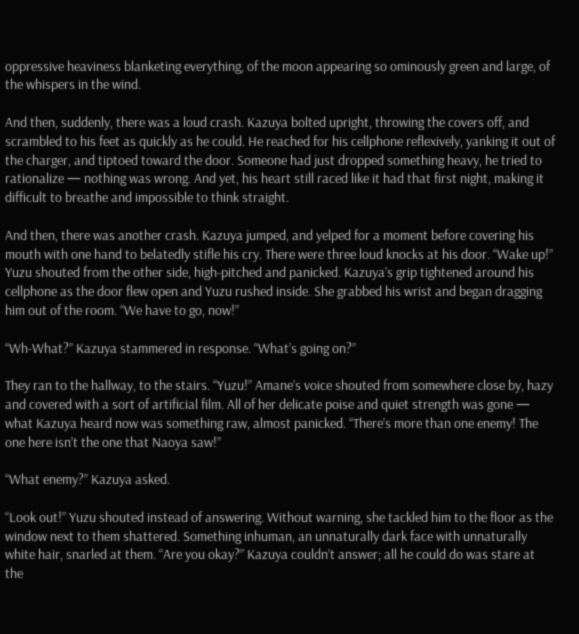oppressive heaviness blanketing everything, of the moon appearing so ominously green and large, of the whispers in the wind.

And then, suddenly, there was a loud crash. Kazuya bolted upright, throwing the covers off, and scrambled to his feet as quickly as he could. He reached for his cellphone reflexively, yanking it out of the charger, and tiptoed toward the door. Someone had just dropped something heavy, he tried to rationalize — nothing was wrong. And yet, his heart still raced like it had that first night, making it difficult to breathe and impossible to think straight.

And then, there was another crash. Kazuya jumped, and yelped for a moment before covering his mouth with one hand to belatedly stifle his cry. There were three loud knocks at his door. “Wake up!” Yuzu shouted from the other side, high-pitched and panicked. Kazuya’s grip tightened around his cellphone as the door flew open and Yuzu rushed inside. She grabbed his wrist and began dragging him out of the room. “We have to go, now!”

“Wh-What?” Kazuya stammered in response. “What’s going on?”

They ran to the hallway, to the stairs. “Yuzu!” Amane’s voice shouted from somewhere close by, hazy and covered with a sort of artificial film. All of her delicate poise and quiet strength was gone — what Kazuya heard now was something raw, almost panicked. “There’s more than one enemy! The one here isn’t the one that Naoya saw!”

“What enemy?” Kazuya asked.

“Look out!” Yuzu shouted instead of answering. Without warning, she tackled him to the floor as the window next to them shattered. Something inhuman, an unnaturally dark face with unnaturally white hair, snarled at them. “Are you okay?” Kazuya couldn’t answer; all he could do was stare at the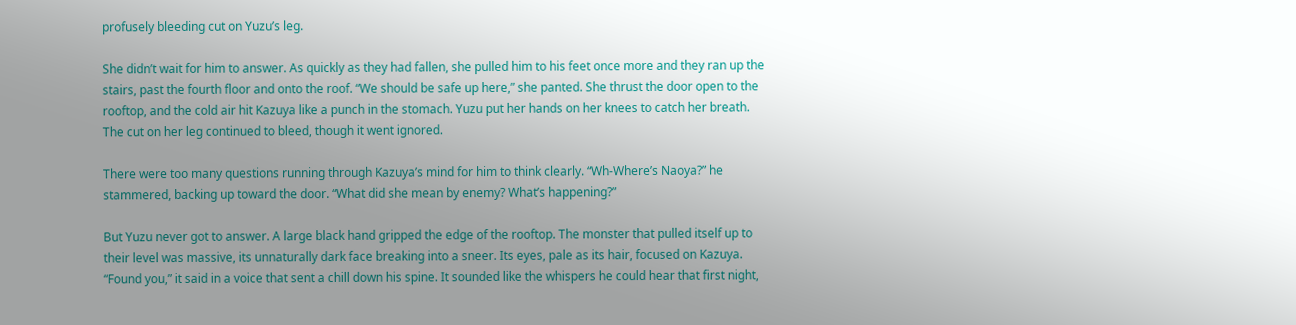profusely bleeding cut on Yuzu’s leg.

She didn’t wait for him to answer. As quickly as they had fallen, she pulled him to his feet once more and they ran up the stairs, past the fourth floor and onto the roof. “We should be safe up here,” she panted. She thrust the door open to the rooftop, and the cold air hit Kazuya like a punch in the stomach. Yuzu put her hands on her knees to catch her breath. The cut on her leg continued to bleed, though it went ignored.

There were too many questions running through Kazuya’s mind for him to think clearly. “Wh-Where’s Naoya?” he stammered, backing up toward the door. “What did she mean by enemy? What’s happening?”

But Yuzu never got to answer. A large black hand gripped the edge of the rooftop. The monster that pulled itself up to their level was massive, its unnaturally dark face breaking into a sneer. Its eyes, pale as its hair, focused on Kazuya. “Found you,” it said in a voice that sent a chill down his spine. It sounded like the whispers he could hear that first night,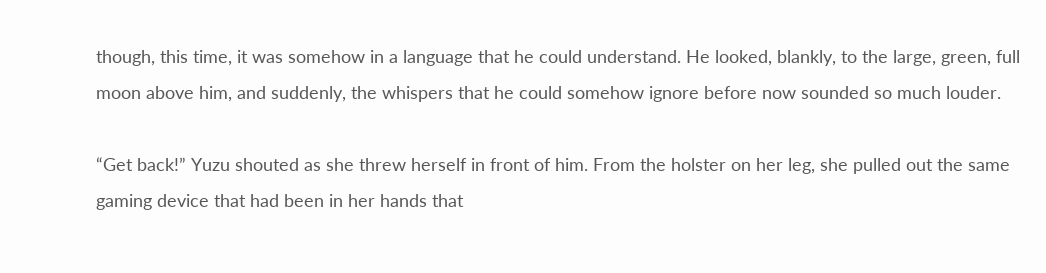though, this time, it was somehow in a language that he could understand. He looked, blankly, to the large, green, full moon above him, and suddenly, the whispers that he could somehow ignore before now sounded so much louder.

“Get back!” Yuzu shouted as she threw herself in front of him. From the holster on her leg, she pulled out the same gaming device that had been in her hands that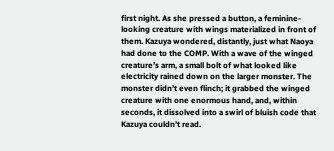first night. As she pressed a button, a feminine-looking creature with wings materialized in front of them. Kazuya wondered, distantly, just what Naoya had done to the COMP. With a wave of the winged creature’s arm, a small bolt of what looked like electricity rained down on the larger monster. The monster didn’t even flinch; it grabbed the winged creature with one enormous hand, and, within seconds, it dissolved into a swirl of bluish code that Kazuya couldn’t read.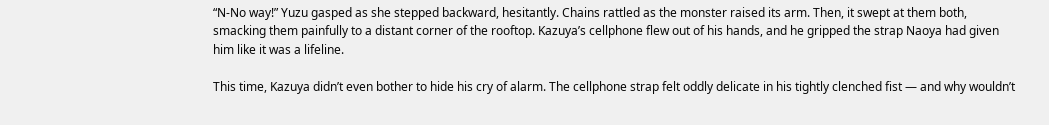“N-No way!” Yuzu gasped as she stepped backward, hesitantly. Chains rattled as the monster raised its arm. Then, it swept at them both, smacking them painfully to a distant corner of the rooftop. Kazuya’s cellphone flew out of his hands, and he gripped the strap Naoya had given him like it was a lifeline.

This time, Kazuya didn’t even bother to hide his cry of alarm. The cellphone strap felt oddly delicate in his tightly clenched fist — and why wouldn’t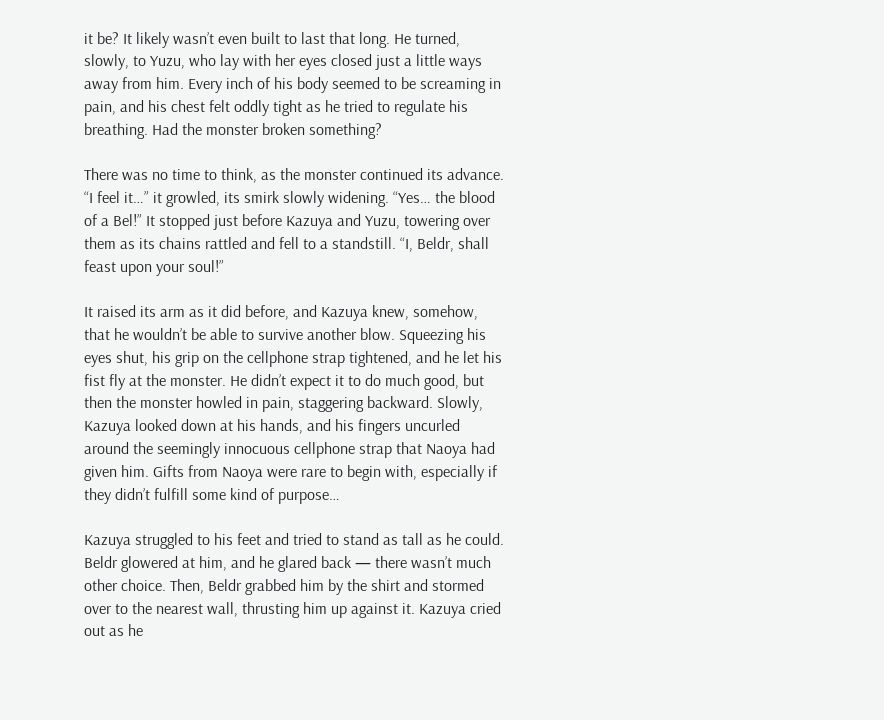it be? It likely wasn’t even built to last that long. He turned, slowly, to Yuzu, who lay with her eyes closed just a little ways away from him. Every inch of his body seemed to be screaming in pain, and his chest felt oddly tight as he tried to regulate his breathing. Had the monster broken something?

There was no time to think, as the monster continued its advance. “I feel it…” it growled, its smirk slowly widening. “Yes… the blood of a Bel!” It stopped just before Kazuya and Yuzu, towering over them as its chains rattled and fell to a standstill. “I, Beldr, shall feast upon your soul!”

It raised its arm as it did before, and Kazuya knew, somehow, that he wouldn’t be able to survive another blow. Squeezing his eyes shut, his grip on the cellphone strap tightened, and he let his fist fly at the monster. He didn’t expect it to do much good, but then the monster howled in pain, staggering backward. Slowly, Kazuya looked down at his hands, and his fingers uncurled around the seemingly innocuous cellphone strap that Naoya had given him. Gifts from Naoya were rare to begin with, especially if they didn’t fulfill some kind of purpose…

Kazuya struggled to his feet and tried to stand as tall as he could. Beldr glowered at him, and he glared back — there wasn’t much other choice. Then, Beldr grabbed him by the shirt and stormed over to the nearest wall, thrusting him up against it. Kazuya cried out as he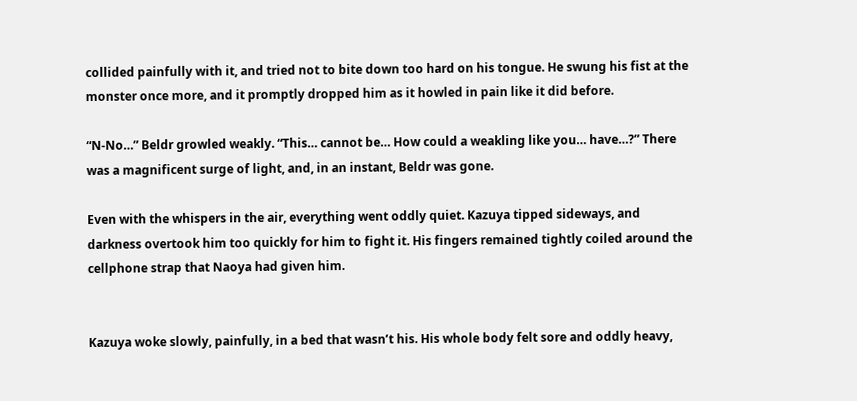collided painfully with it, and tried not to bite down too hard on his tongue. He swung his fist at the monster once more, and it promptly dropped him as it howled in pain like it did before.

“N-No…” Beldr growled weakly. “This… cannot be… How could a weakling like you… have…?” There was a magnificent surge of light, and, in an instant, Beldr was gone.

Even with the whispers in the air, everything went oddly quiet. Kazuya tipped sideways, and darkness overtook him too quickly for him to fight it. His fingers remained tightly coiled around the cellphone strap that Naoya had given him.


Kazuya woke slowly, painfully, in a bed that wasn’t his. His whole body felt sore and oddly heavy,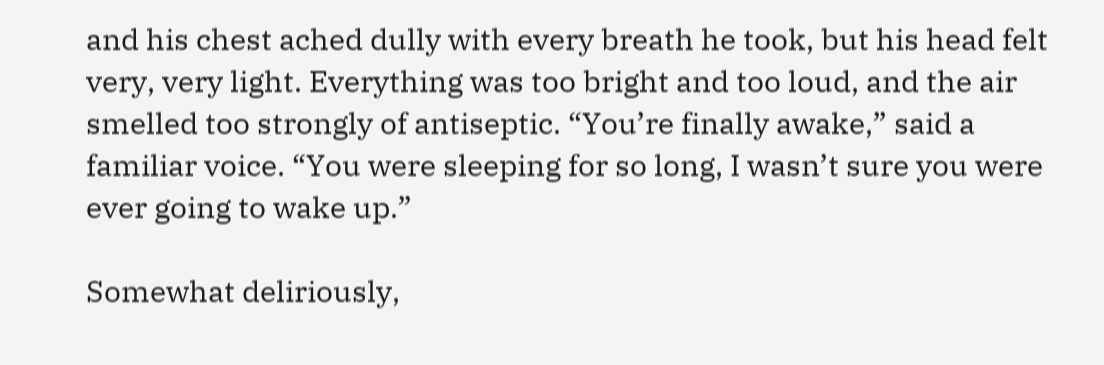and his chest ached dully with every breath he took, but his head felt very, very light. Everything was too bright and too loud, and the air smelled too strongly of antiseptic. “You’re finally awake,” said a familiar voice. “You were sleeping for so long, I wasn’t sure you were ever going to wake up.”

Somewhat deliriously,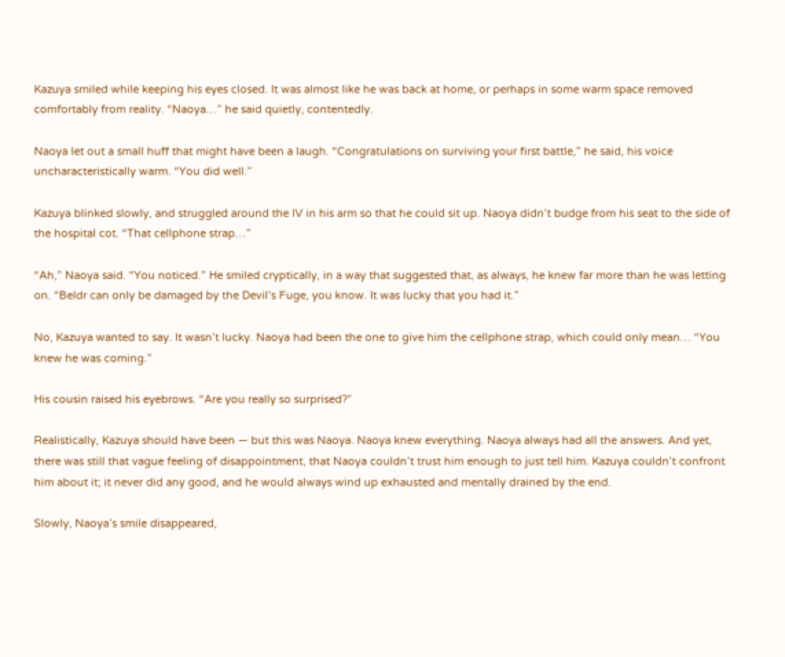Kazuya smiled while keeping his eyes closed. It was almost like he was back at home, or perhaps in some warm space removed comfortably from reality. “Naoya…” he said quietly, contentedly.

Naoya let out a small huff that might have been a laugh. “Congratulations on surviving your first battle,” he said, his voice uncharacteristically warm. “You did well.”

Kazuya blinked slowly, and struggled around the IV in his arm so that he could sit up. Naoya didn’t budge from his seat to the side of the hospital cot. “That cellphone strap…”

“Ah,” Naoya said. “You noticed.” He smiled cryptically, in a way that suggested that, as always, he knew far more than he was letting on. “Beldr can only be damaged by the Devil’s Fuge, you know. It was lucky that you had it.”

No, Kazuya wanted to say. It wasn’t lucky. Naoya had been the one to give him the cellphone strap, which could only mean… “You knew he was coming.”

His cousin raised his eyebrows. “Are you really so surprised?”

Realistically, Kazuya should have been — but this was Naoya. Naoya knew everything. Naoya always had all the answers. And yet, there was still that vague feeling of disappointment, that Naoya couldn’t trust him enough to just tell him. Kazuya couldn’t confront him about it; it never did any good, and he would always wind up exhausted and mentally drained by the end.

Slowly, Naoya’s smile disappeared,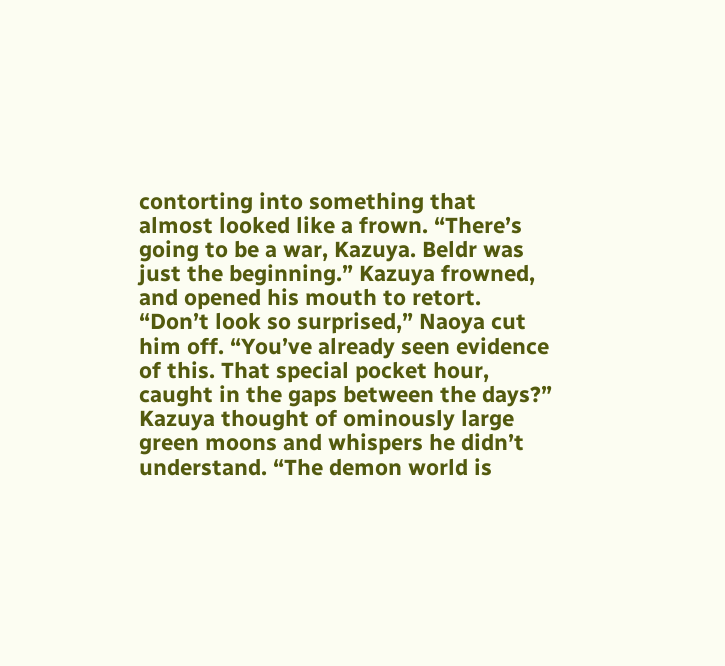contorting into something that almost looked like a frown. “There’s going to be a war, Kazuya. Beldr was just the beginning.” Kazuya frowned, and opened his mouth to retort. “Don’t look so surprised,” Naoya cut him off. “You’ve already seen evidence of this. That special pocket hour, caught in the gaps between the days?” Kazuya thought of ominously large green moons and whispers he didn’t understand. “The demon world is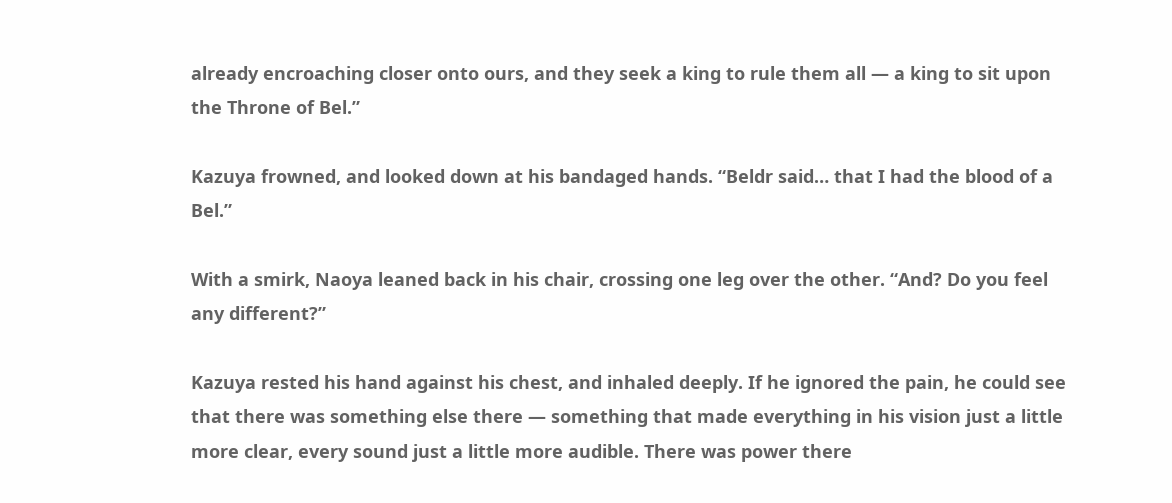already encroaching closer onto ours, and they seek a king to rule them all — a king to sit upon the Throne of Bel.”

Kazuya frowned, and looked down at his bandaged hands. “Beldr said… that I had the blood of a Bel.”

With a smirk, Naoya leaned back in his chair, crossing one leg over the other. “And? Do you feel any different?”

Kazuya rested his hand against his chest, and inhaled deeply. If he ignored the pain, he could see that there was something else there — something that made everything in his vision just a little more clear, every sound just a little more audible. There was power there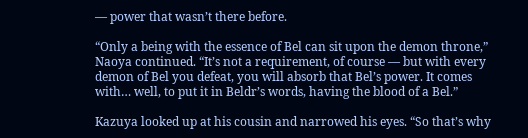— power that wasn’t there before.

“Only a being with the essence of Bel can sit upon the demon throne,” Naoya continued. “It’s not a requirement, of course — but with every demon of Bel you defeat, you will absorb that Bel’s power. It comes with… well, to put it in Beldr’s words, having the blood of a Bel.”

Kazuya looked up at his cousin and narrowed his eyes. “So that’s why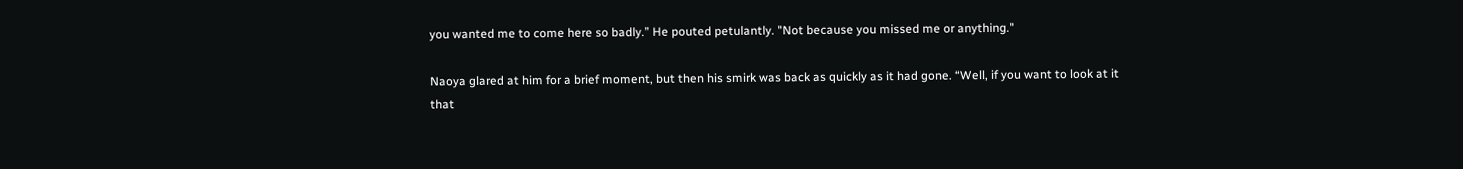you wanted me to come here so badly.” He pouted petulantly. "Not because you missed me or anything."

Naoya glared at him for a brief moment, but then his smirk was back as quickly as it had gone. “Well, if you want to look at it that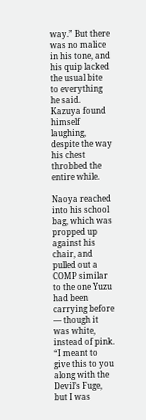way.” But there was no malice in his tone, and his quip lacked the usual bite to everything he said. Kazuya found himself laughing, despite the way his chest throbbed the entire while.

Naoya reached into his school bag, which was propped up against his chair, and pulled out a COMP similar to the one Yuzu had been carrying before — though it was white, instead of pink. “I meant to give this to you along with the Devil’s Fuge, but I was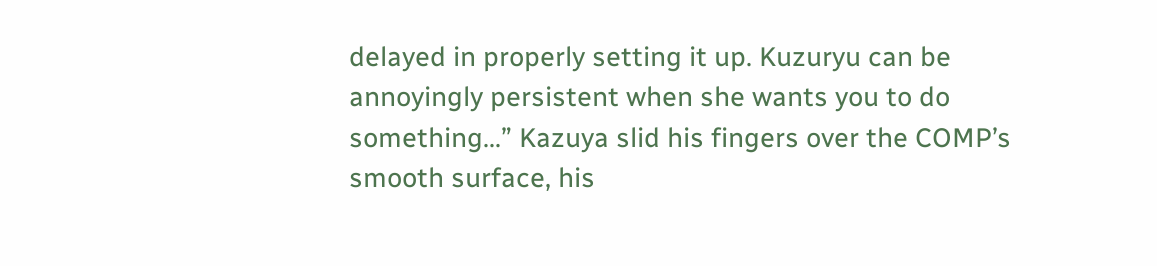delayed in properly setting it up. Kuzuryu can be annoyingly persistent when she wants you to do something…” Kazuya slid his fingers over the COMP’s smooth surface, his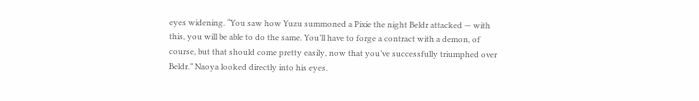eyes widening. “You saw how Yuzu summoned a Pixie the night Beldr attacked — with this, you will be able to do the same. You’ll have to forge a contract with a demon, of course, but that should come pretty easily, now that you’ve successfully triumphed over Beldr.” Naoya looked directly into his eyes.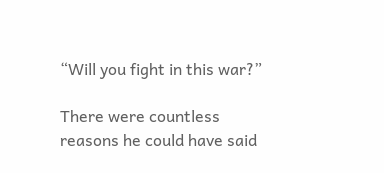“Will you fight in this war?”

There were countless reasons he could have said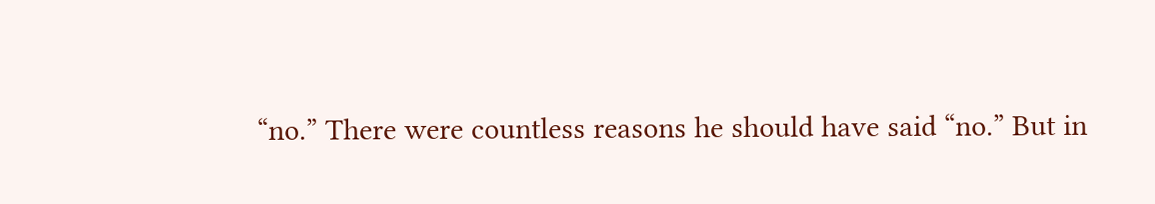“no.” There were countless reasons he should have said “no.” But in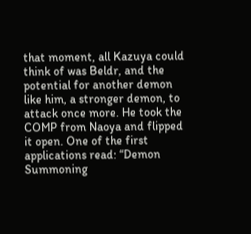that moment, all Kazuya could think of was Beldr, and the potential for another demon like him, a stronger demon, to attack once more. He took the COMP from Naoya and flipped it open. One of the first applications read: “Demon Summoning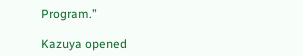Program.”

Kazuya opened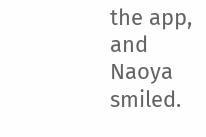the app, and Naoya smiled.